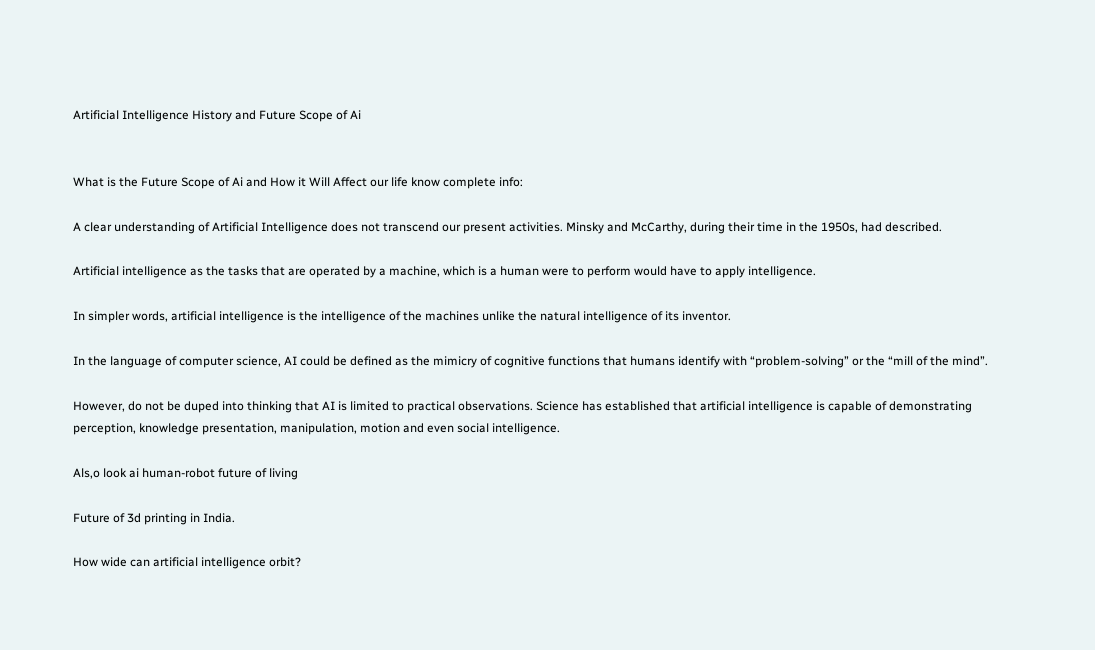Artificial Intelligence History and Future Scope of Ai


What is the Future Scope of Ai and How it Will Affect our life know complete info:

A clear understanding of Artificial Intelligence does not transcend our present activities. Minsky and McCarthy, during their time in the 1950s, had described.

Artificial intelligence as the tasks that are operated by a machine, which is a human were to perform would have to apply intelligence.

In simpler words, artificial intelligence is the intelligence of the machines unlike the natural intelligence of its inventor.

In the language of computer science, AI could be defined as the mimicry of cognitive functions that humans identify with “problem-solving” or the “mill of the mind”.

However, do not be duped into thinking that AI is limited to practical observations. Science has established that artificial intelligence is capable of demonstrating perception, knowledge presentation, manipulation, motion and even social intelligence.

Als,o look ai human-robot future of living

Future of 3d printing in India.

How wide can artificial intelligence orbit?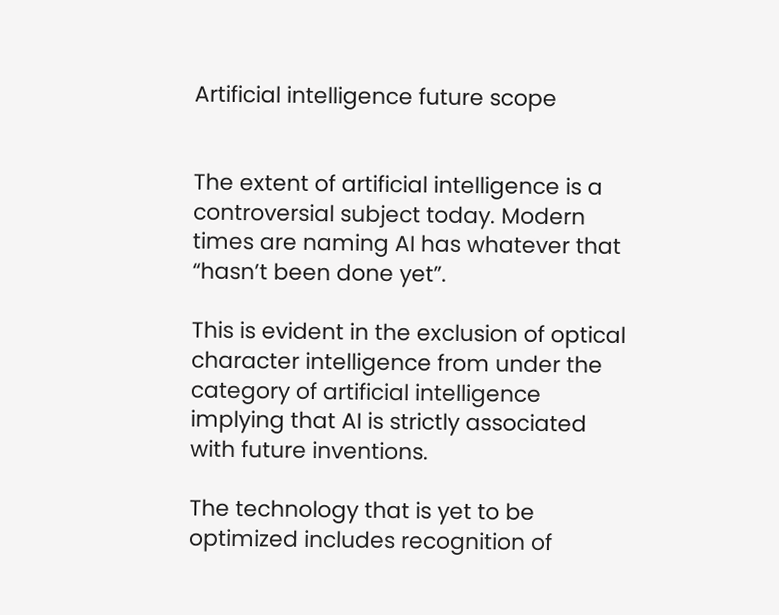Artificial intelligence future scope


The extent of artificial intelligence is a controversial subject today. Modern times are naming AI has whatever that “hasn’t been done yet”.

This is evident in the exclusion of optical character intelligence from under the category of artificial intelligence implying that AI is strictly associated with future inventions.

The technology that is yet to be optimized includes recognition of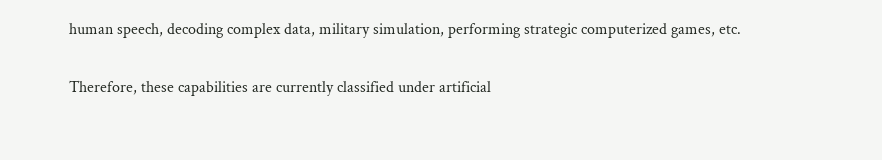human speech, decoding complex data, military simulation, performing strategic computerized games, etc.

Therefore, these capabilities are currently classified under artificial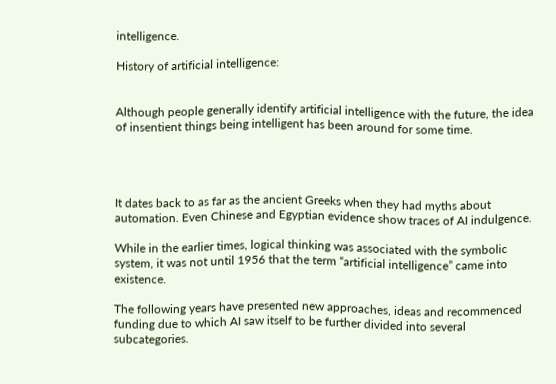intelligence.

History of artificial intelligence:


Although people generally identify artificial intelligence with the future, the idea of insentient things being intelligent has been around for some time.




It dates back to as far as the ancient Greeks when they had myths about automation. Even Chinese and Egyptian evidence show traces of AI indulgence.

While in the earlier times, logical thinking was associated with the symbolic system, it was not until 1956 that the term “artificial intelligence” came into existence.

The following years have presented new approaches, ideas and recommenced funding due to which AI saw itself to be further divided into several subcategories.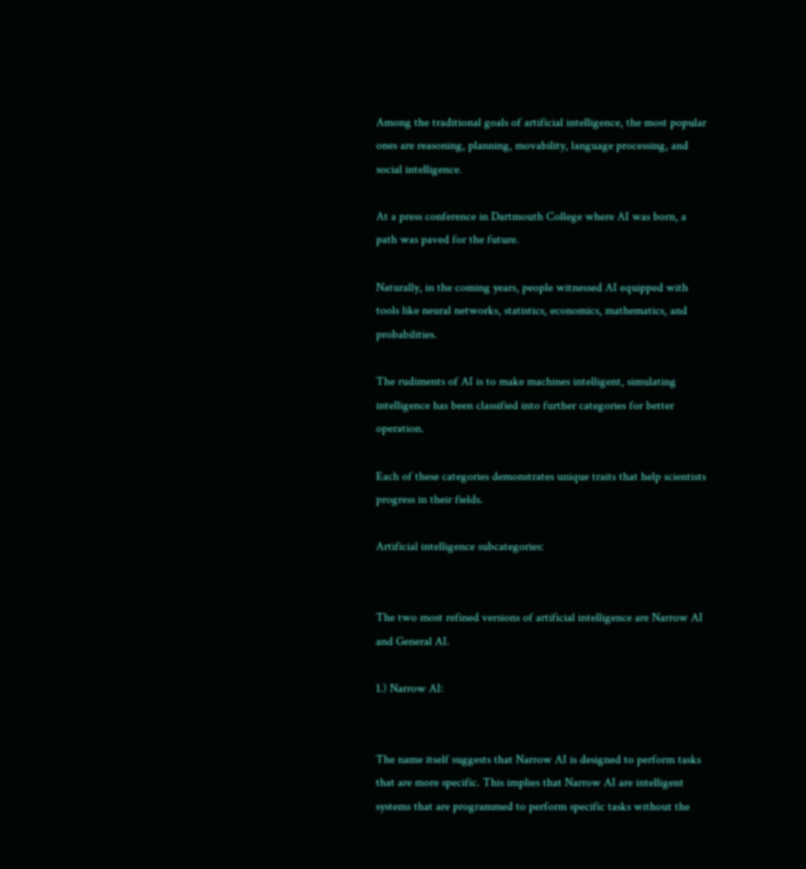Among the traditional goals of artificial intelligence, the most popular ones are reasoning, planning, movability, language processing, and social intelligence.

At a press conference in Dartmouth College where AI was born, a path was paved for the future.

Naturally, in the coming years, people witnessed AI equipped with tools like neural networks, statistics, economics, mathematics, and probabilities.

The rudiments of AI is to make machines intelligent, simulating intelligence has been classified into further categories for better operation.

Each of these categories demonstrates unique traits that help scientists progress in their fields.

Artificial intelligence subcategories:


The two most refined versions of artificial intelligence are Narrow AI and General AI.

1.) Narrow AI:


The name itself suggests that Narrow AI is designed to perform tasks that are more specific. This implies that Narrow AI are intelligent systems that are programmed to perform specific tasks without the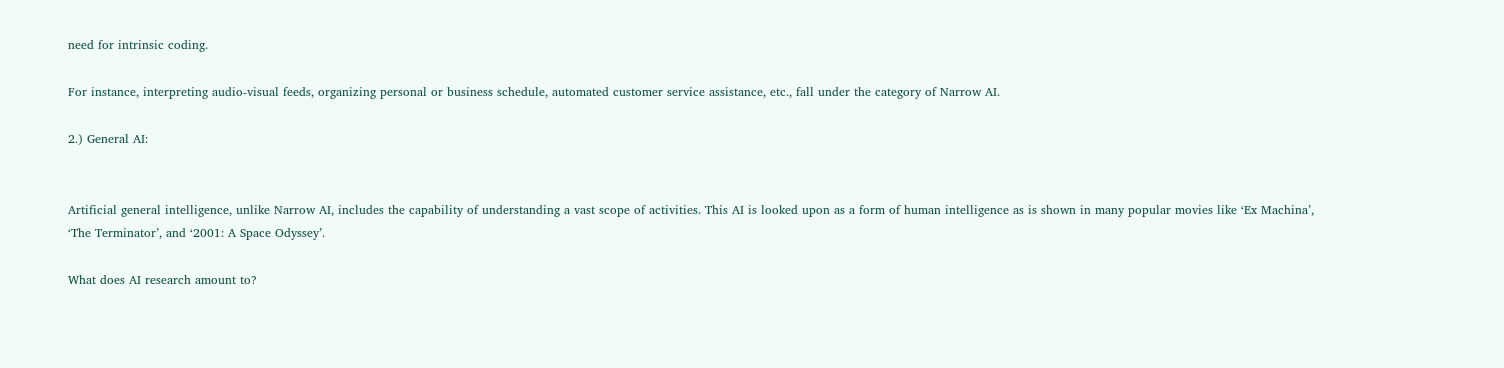need for intrinsic coding.

For instance, interpreting audio-visual feeds, organizing personal or business schedule, automated customer service assistance, etc., fall under the category of Narrow AI.

2.) General AI:


Artificial general intelligence, unlike Narrow AI, includes the capability of understanding a vast scope of activities. This AI is looked upon as a form of human intelligence as is shown in many popular movies like ‘Ex Machina’, ‘The Terminator’, and ‘2001: A Space Odyssey’.

What does AI research amount to?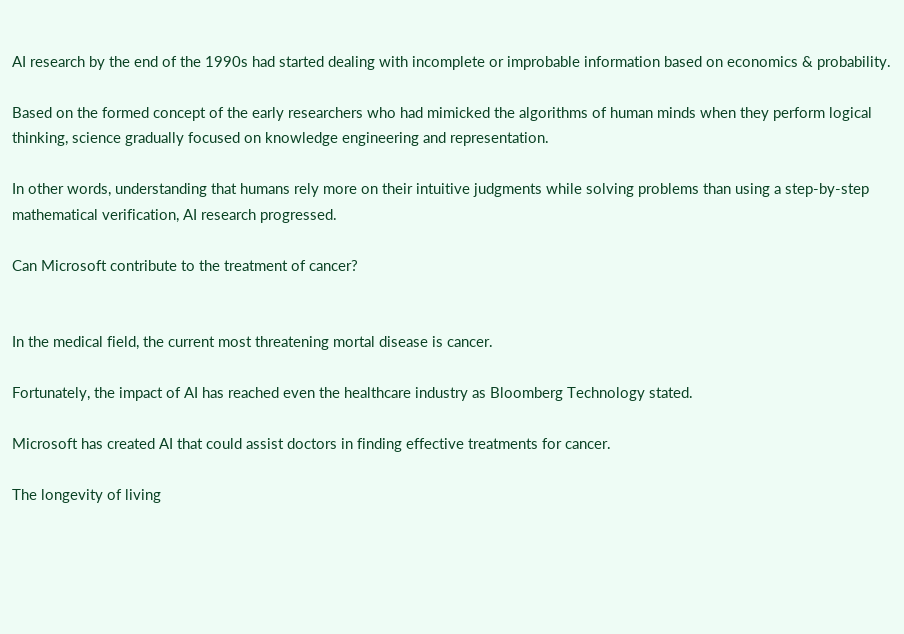AI research by the end of the 1990s had started dealing with incomplete or improbable information based on economics & probability.

Based on the formed concept of the early researchers who had mimicked the algorithms of human minds when they perform logical thinking, science gradually focused on knowledge engineering and representation.

In other words, understanding that humans rely more on their intuitive judgments while solving problems than using a step-by-step mathematical verification, AI research progressed.

Can Microsoft contribute to the treatment of cancer?


In the medical field, the current most threatening mortal disease is cancer.

Fortunately, the impact of AI has reached even the healthcare industry as Bloomberg Technology stated.

Microsoft has created AI that could assist doctors in finding effective treatments for cancer.

The longevity of living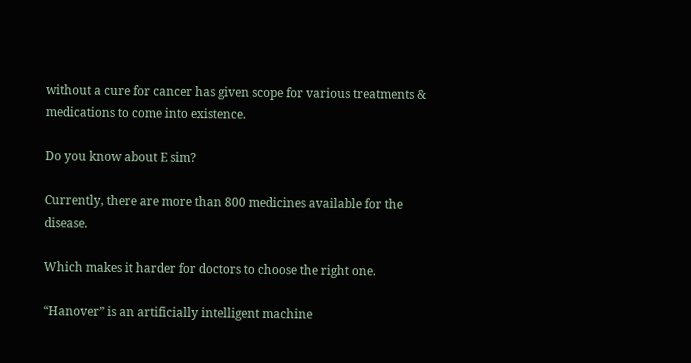without a cure for cancer has given scope for various treatments & medications to come into existence.

Do you know about E sim?

Currently, there are more than 800 medicines available for the disease.

Which makes it harder for doctors to choose the right one.

“Hanover” is an artificially intelligent machine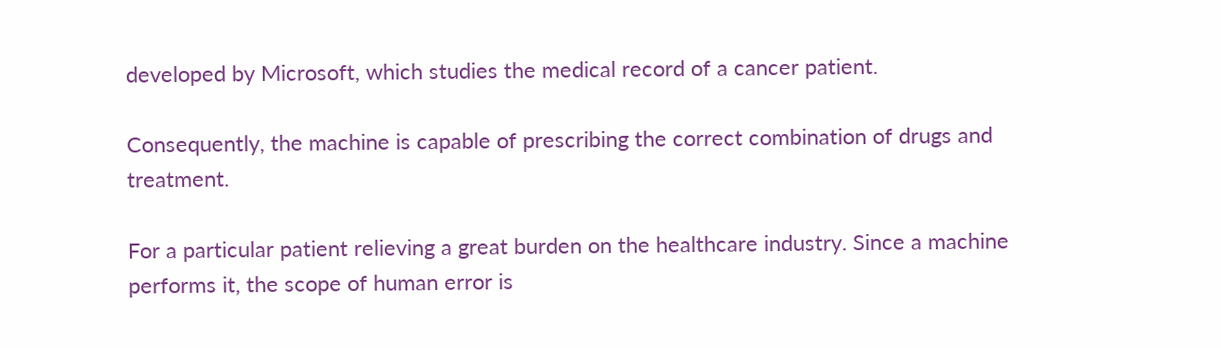developed by Microsoft, which studies the medical record of a cancer patient.

Consequently, the machine is capable of prescribing the correct combination of drugs and treatment.

For a particular patient relieving a great burden on the healthcare industry. Since a machine performs it, the scope of human error is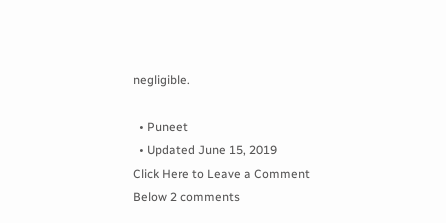negligible.

  • Puneet
  • Updated June 15, 2019
Click Here to Leave a Comment Below 2 comments